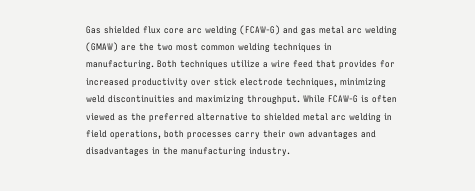Gas shielded flux core arc welding (FCAW-G) and gas metal arc welding (GMAW) are the two most common welding techniques in manufacturing. Both techniques utilize a wire feed that provides for increased productivity over stick electrode techniques, minimizing weld discontinuities and maximizing throughput. While FCAW-G is often viewed as the preferred alternative to shielded metal arc welding in field operations, both processes carry their own advantages and disadvantages in the manufacturing industry.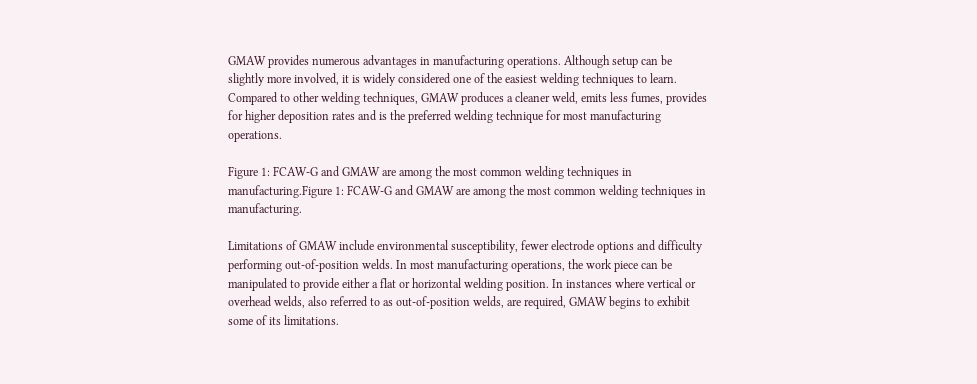GMAW provides numerous advantages in manufacturing operations. Although setup can be slightly more involved, it is widely considered one of the easiest welding techniques to learn. Compared to other welding techniques, GMAW produces a cleaner weld, emits less fumes, provides for higher deposition rates and is the preferred welding technique for most manufacturing operations.

Figure 1: FCAW-G and GMAW are among the most common welding techniques in manufacturing.Figure 1: FCAW-G and GMAW are among the most common welding techniques in manufacturing.

Limitations of GMAW include environmental susceptibility, fewer electrode options and difficulty performing out-of-position welds. In most manufacturing operations, the work piece can be manipulated to provide either a flat or horizontal welding position. In instances where vertical or overhead welds, also referred to as out-of-position welds, are required, GMAW begins to exhibit some of its limitations.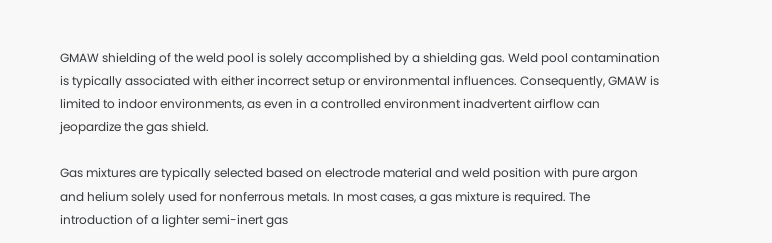GMAW shielding of the weld pool is solely accomplished by a shielding gas. Weld pool contamination is typically associated with either incorrect setup or environmental influences. Consequently, GMAW is limited to indoor environments, as even in a controlled environment inadvertent airflow can jeopardize the gas shield.

Gas mixtures are typically selected based on electrode material and weld position with pure argon and helium solely used for nonferrous metals. In most cases, a gas mixture is required. The introduction of a lighter semi-inert gas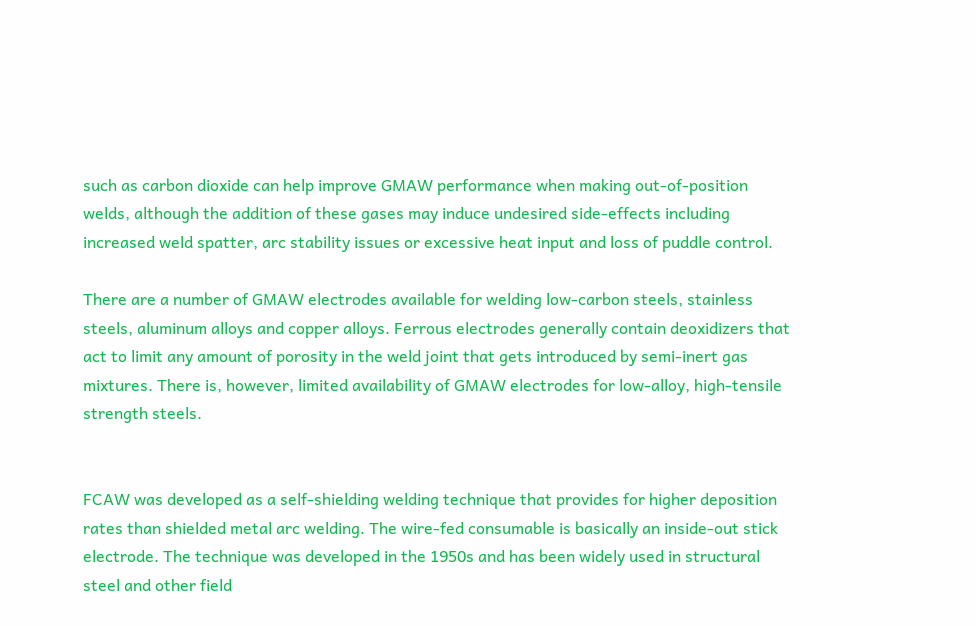such as carbon dioxide can help improve GMAW performance when making out-of-position welds, although the addition of these gases may induce undesired side-effects including increased weld spatter, arc stability issues or excessive heat input and loss of puddle control.

There are a number of GMAW electrodes available for welding low-carbon steels, stainless steels, aluminum alloys and copper alloys. Ferrous electrodes generally contain deoxidizers that act to limit any amount of porosity in the weld joint that gets introduced by semi-inert gas mixtures. There is, however, limited availability of GMAW electrodes for low-alloy, high-tensile strength steels.


FCAW was developed as a self-shielding welding technique that provides for higher deposition rates than shielded metal arc welding. The wire-fed consumable is basically an inside-out stick electrode. The technique was developed in the 1950s and has been widely used in structural steel and other field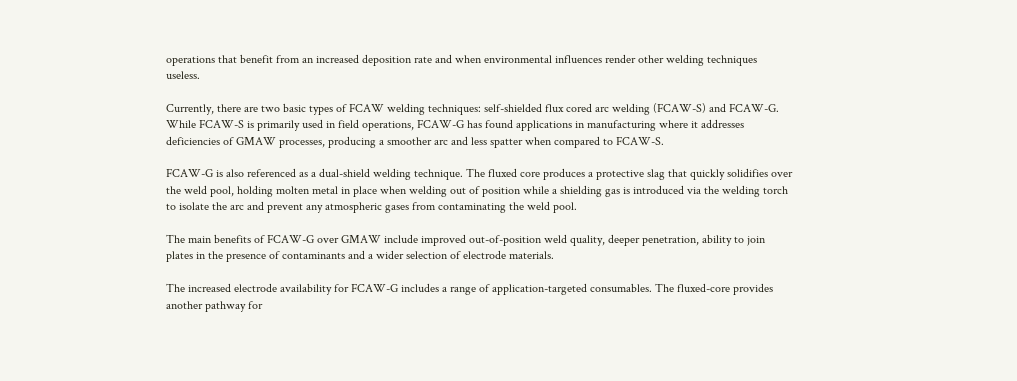operations that benefit from an increased deposition rate and when environmental influences render other welding techniques useless.

Currently, there are two basic types of FCAW welding techniques: self-shielded flux cored arc welding (FCAW-S) and FCAW-G. While FCAW-S is primarily used in field operations, FCAW-G has found applications in manufacturing where it addresses deficiencies of GMAW processes, producing a smoother arc and less spatter when compared to FCAW-S.

FCAW-G is also referenced as a dual-shield welding technique. The fluxed core produces a protective slag that quickly solidifies over the weld pool, holding molten metal in place when welding out of position while a shielding gas is introduced via the welding torch to isolate the arc and prevent any atmospheric gases from contaminating the weld pool.

The main benefits of FCAW-G over GMAW include improved out-of-position weld quality, deeper penetration, ability to join plates in the presence of contaminants and a wider selection of electrode materials.

The increased electrode availability for FCAW-G includes a range of application-targeted consumables. The fluxed-core provides another pathway for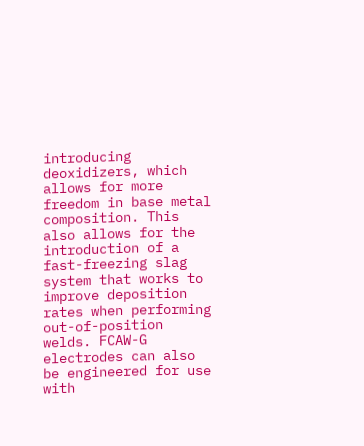introducing deoxidizers, which allows for more freedom in base metal composition. This also allows for the introduction of a fast-freezing slag system that works to improve deposition rates when performing out-of-position welds. FCAW-G electrodes can also be engineered for use with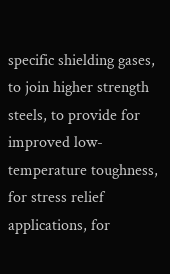specific shielding gases, to join higher strength steels, to provide for improved low-temperature toughness, for stress relief applications, for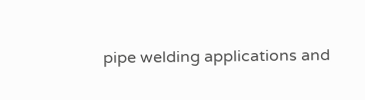pipe welding applications and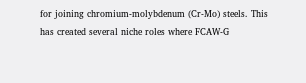for joining chromium-molybdenum (Cr-Mo) steels. This has created several niche roles where FCAW-G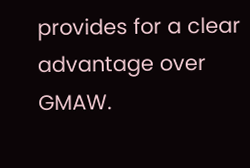provides for a clear advantage over GMAW.